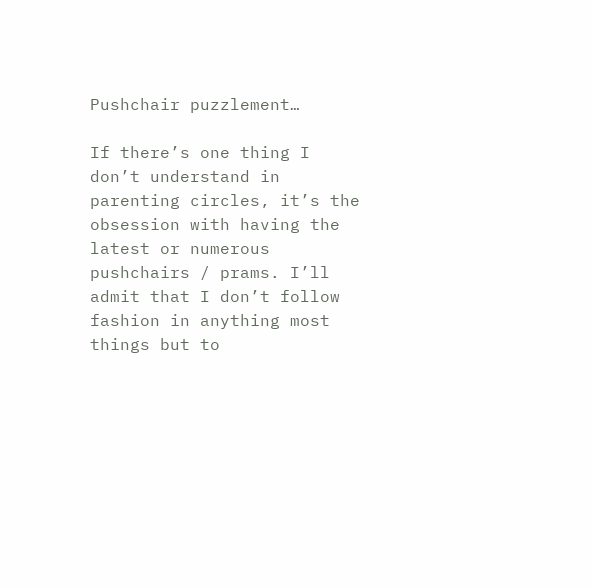Pushchair puzzlement…

If there’s one thing I don’t understand in parenting circles, it’s the obsession with having the latest or numerous pushchairs / prams. I’ll admit that I don’t follow fashion in anything most things but to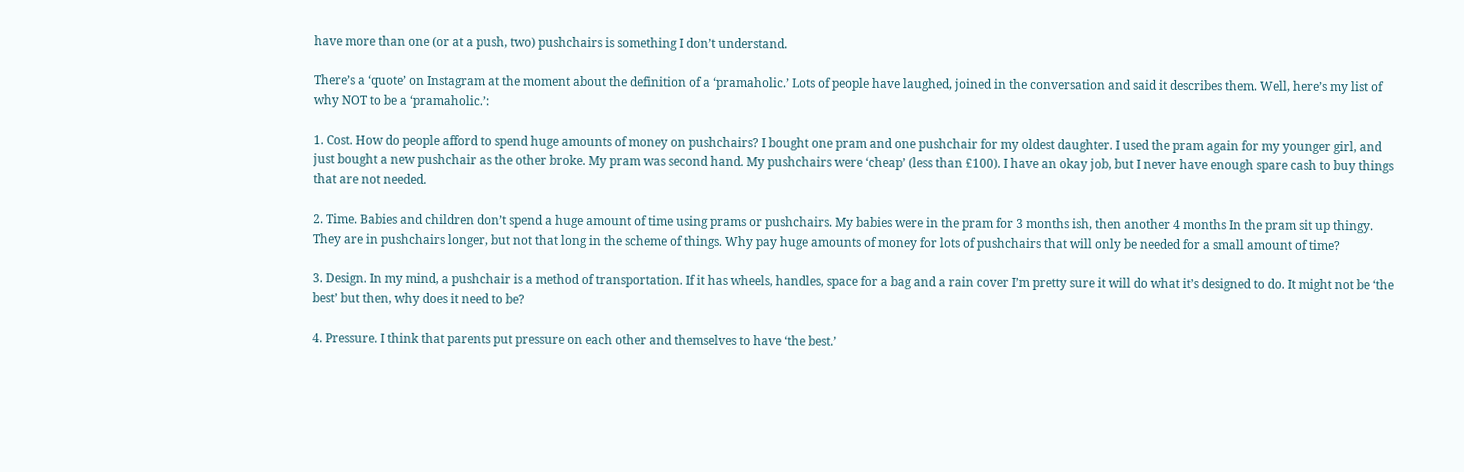have more than one (or at a push, two) pushchairs is something I don’t understand.

There’s a ‘quote’ on Instagram at the moment about the definition of a ‘pramaholic.’ Lots of people have laughed, joined in the conversation and said it describes them. Well, here’s my list of why NOT to be a ‘pramaholic.’:

1. Cost. How do people afford to spend huge amounts of money on pushchairs? I bought one pram and one pushchair for my oldest daughter. I used the pram again for my younger girl, and just bought a new pushchair as the other broke. My pram was second hand. My pushchairs were ‘cheap’ (less than £100). I have an okay job, but I never have enough spare cash to buy things that are not needed.

2. Time. Babies and children don’t spend a huge amount of time using prams or pushchairs. My babies were in the pram for 3 months ish, then another 4 months In the pram sit up thingy. They are in pushchairs longer, but not that long in the scheme of things. Why pay huge amounts of money for lots of pushchairs that will only be needed for a small amount of time?

3. Design. In my mind, a pushchair is a method of transportation. If it has wheels, handles, space for a bag and a rain cover I’m pretty sure it will do what it’s designed to do. It might not be ‘the best’ but then, why does it need to be?

4. Pressure. I think that parents put pressure on each other and themselves to have ‘the best.’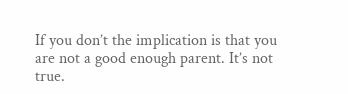If you don’t the implication is that you are not a good enough parent. It’s not true.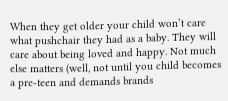When they get older your child won’t care what pushchair they had as a baby. They will care about being loved and happy. Not much else matters (well, not until you child becomes a pre-teen and demands brands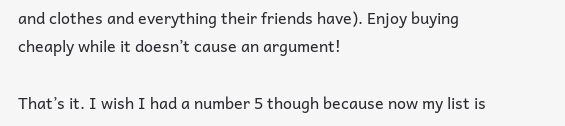and clothes and everything their friends have). Enjoy buying cheaply while it doesn’t cause an argument!

That’s it. I wish I had a number 5 though because now my list is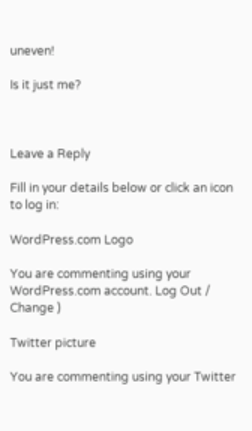uneven!

Is it just me?



Leave a Reply

Fill in your details below or click an icon to log in:

WordPress.com Logo

You are commenting using your WordPress.com account. Log Out / Change )

Twitter picture

You are commenting using your Twitter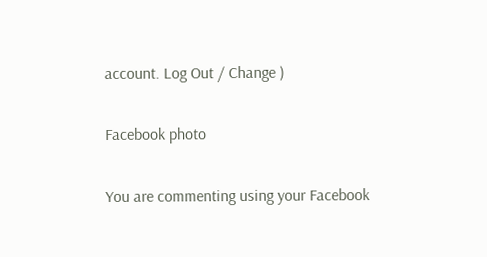account. Log Out / Change )

Facebook photo

You are commenting using your Facebook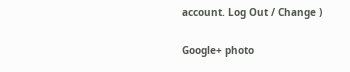account. Log Out / Change )

Google+ photo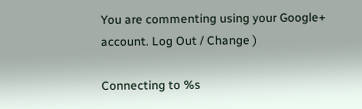You are commenting using your Google+ account. Log Out / Change )

Connecting to %s